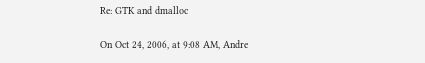Re: GTK and dmalloc

On Oct 24, 2006, at 9:08 AM, Andre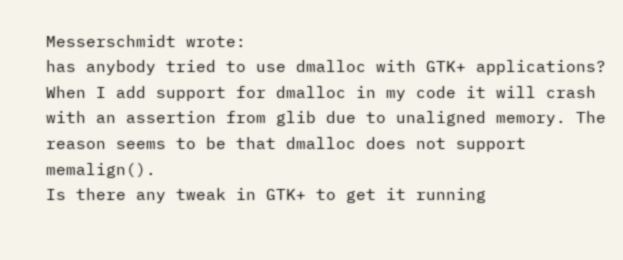Messerschmidt wrote:
has anybody tried to use dmalloc with GTK+ applications? When I add support for dmalloc in my code it will crash with an assertion from glib due to unaligned memory. The reason seems to be that dmalloc does not support memalign().
Is there any tweak in GTK+ to get it running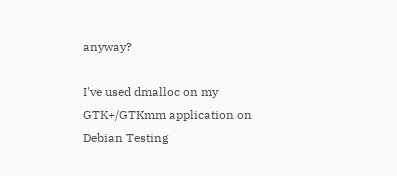anyway?

I've used dmalloc on my GTK+/GTKmm application on Debian Testing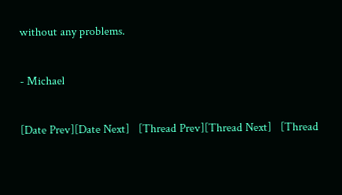without any problems.

- Michael

[Date Prev][Date Next]   [Thread Prev][Thread Next]   [Thread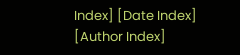Index] [Date Index] [Author Index]